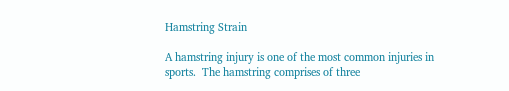Hamstring Strain

A hamstring injury is one of the most common injuries in sports.  The hamstring comprises of three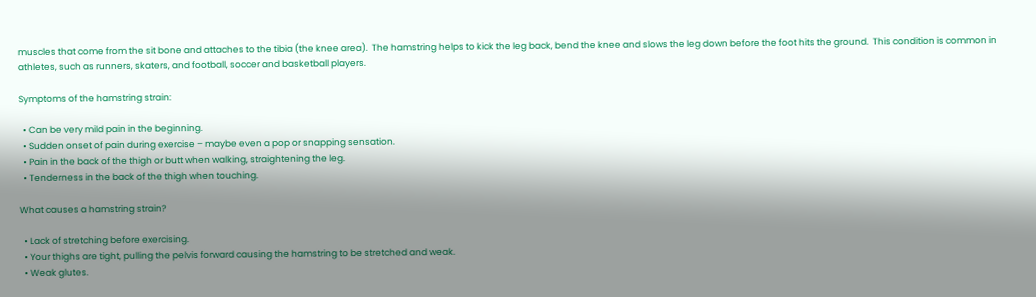muscles that come from the sit bone and attaches to the tibia (the knee area).  The hamstring helps to kick the leg back, bend the knee and slows the leg down before the foot hits the ground.  This condition is common in athletes, such as runners, skaters, and football, soccer and basketball players.

Symptoms of the hamstring strain:

  • Can be very mild pain in the beginning.
  • Sudden onset of pain during exercise – maybe even a pop or snapping sensation.
  • Pain in the back of the thigh or butt when walking, straightening the leg.
  • Tenderness in the back of the thigh when touching.

What causes a hamstring strain?

  • Lack of stretching before exercising.
  • Your thighs are tight, pulling the pelvis forward causing the hamstring to be stretched and weak.
  • Weak glutes.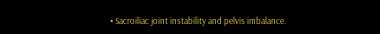• Sacroiliac joint instability and pelvis imbalance.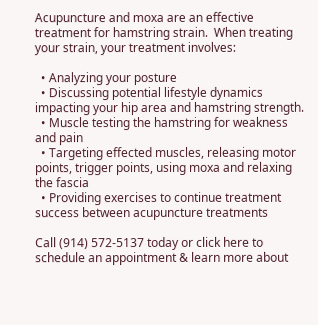Acupuncture and moxa are an effective treatment for hamstring strain.  When treating your strain, your treatment involves:

  • Analyzing your posture
  • Discussing potential lifestyle dynamics impacting your hip area and hamstring strength.
  • Muscle testing the hamstring for weakness and pain
  • Targeting effected muscles, releasing motor points, trigger points, using moxa and relaxing the fascia
  • Providing exercises to continue treatment success between acupuncture treatments

Call (914) 572-5137 today or click here to schedule an appointment & learn more about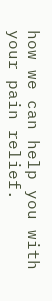how we can help you with your pain relief.